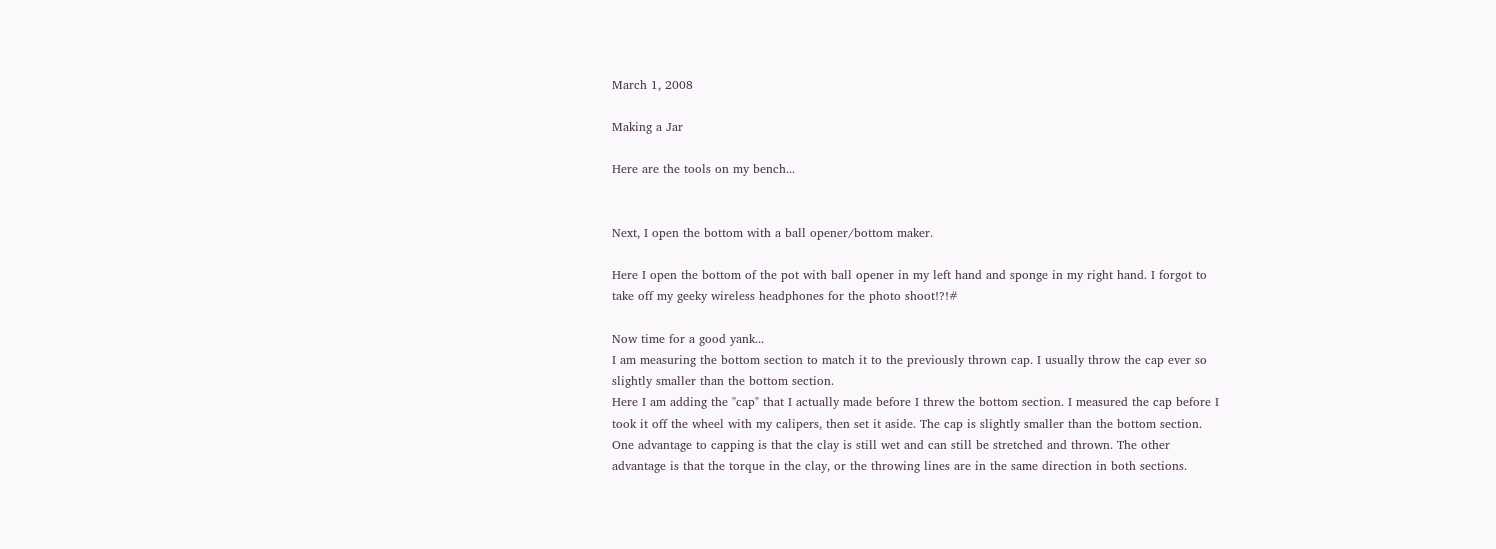March 1, 2008

Making a Jar

Here are the tools on my bench...


Next, I open the bottom with a ball opener/bottom maker.

Here I open the bottom of the pot with ball opener in my left hand and sponge in my right hand. I forgot to take off my geeky wireless headphones for the photo shoot!?!#

Now time for a good yank...
I am measuring the bottom section to match it to the previously thrown cap. I usually throw the cap ever so slightly smaller than the bottom section.
Here I am adding the "cap" that I actually made before I threw the bottom section. I measured the cap before I took it off the wheel with my calipers, then set it aside. The cap is slightly smaller than the bottom section. One advantage to capping is that the clay is still wet and can still be stretched and thrown. The other advantage is that the torque in the clay, or the throwing lines are in the same direction in both sections.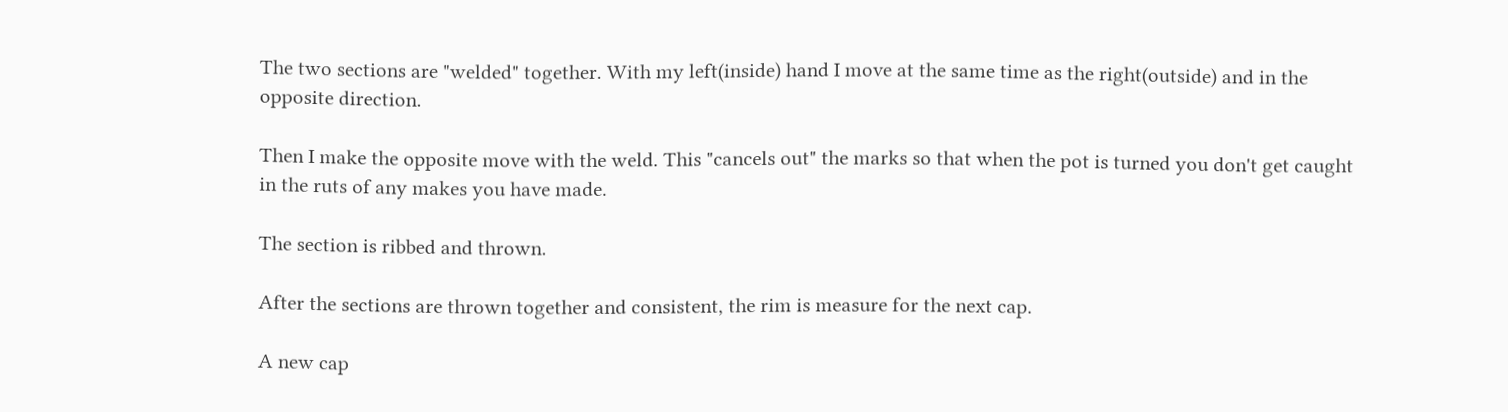The two sections are "welded" together. With my left(inside) hand I move at the same time as the right(outside) and in the opposite direction.

Then I make the opposite move with the weld. This "cancels out" the marks so that when the pot is turned you don't get caught in the ruts of any makes you have made.

The section is ribbed and thrown.

After the sections are thrown together and consistent, the rim is measure for the next cap.

A new cap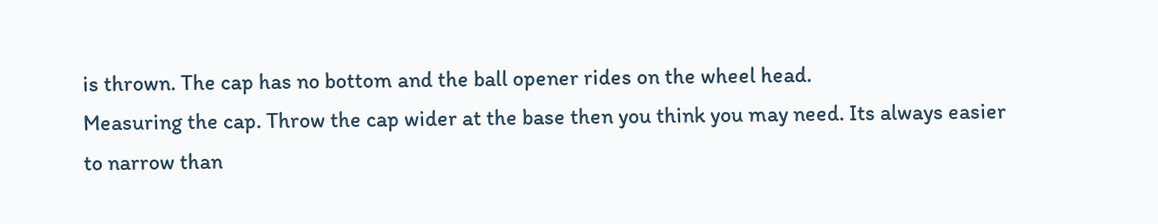is thrown. The cap has no bottom and the ball opener rides on the wheel head.
Measuring the cap. Throw the cap wider at the base then you think you may need. Its always easier to narrow than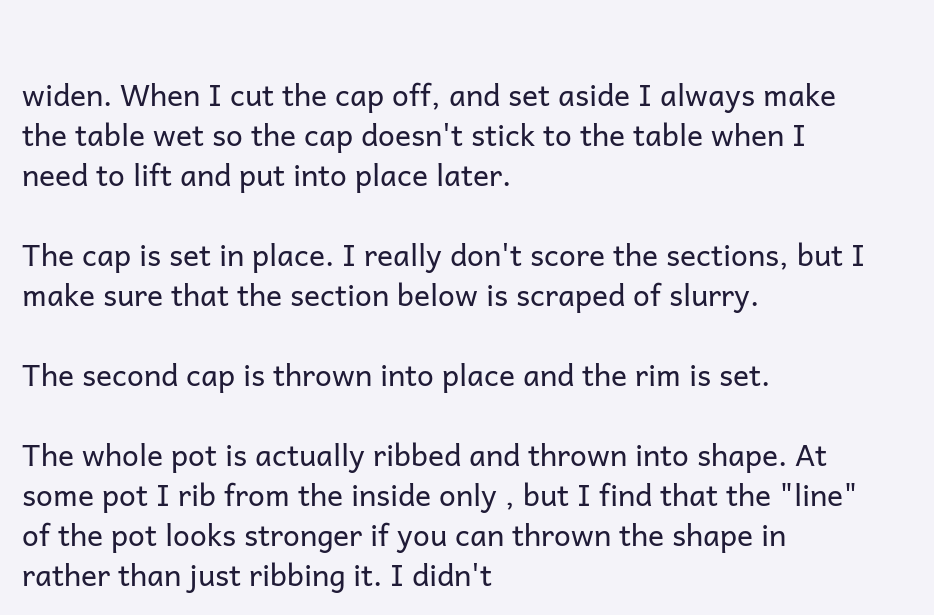widen. When I cut the cap off, and set aside I always make the table wet so the cap doesn't stick to the table when I need to lift and put into place later.

The cap is set in place. I really don't score the sections, but I make sure that the section below is scraped of slurry.

The second cap is thrown into place and the rim is set.

The whole pot is actually ribbed and thrown into shape. At some pot I rib from the inside only , but I find that the "line" of the pot looks stronger if you can thrown the shape in rather than just ribbing it. I didn't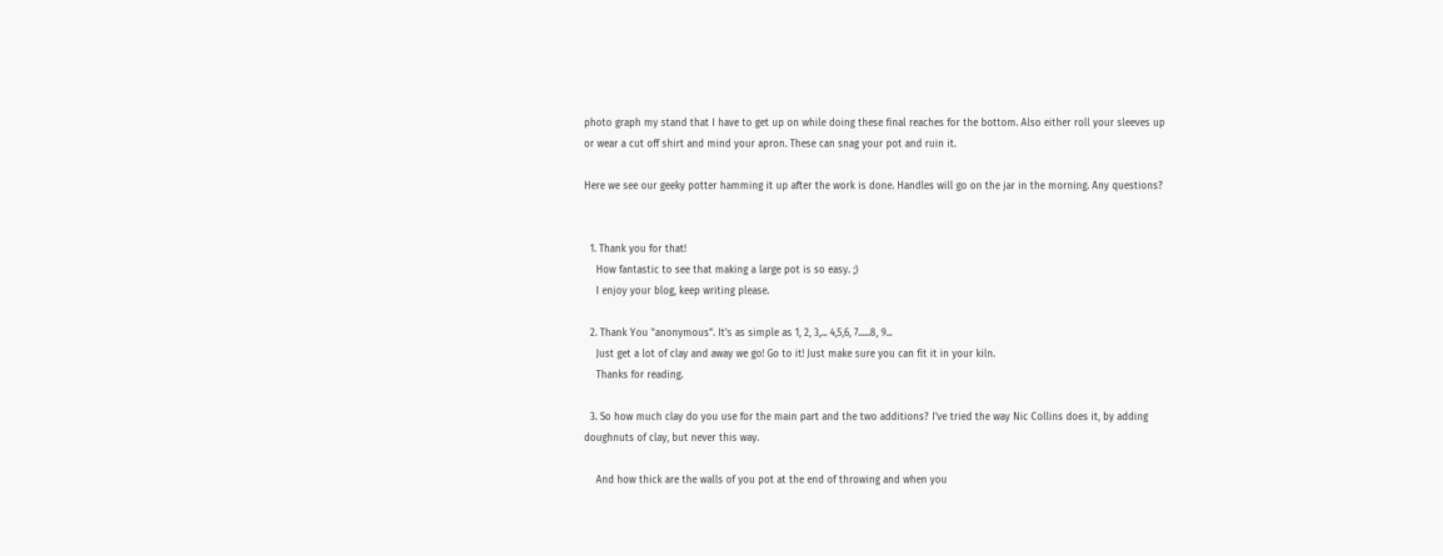photo graph my stand that I have to get up on while doing these final reaches for the bottom. Also either roll your sleeves up or wear a cut off shirt and mind your apron. These can snag your pot and ruin it.

Here we see our geeky potter hamming it up after the work is done. Handles will go on the jar in the morning. Any questions?


  1. Thank you for that!
    How fantastic to see that making a large pot is so easy. ;)
    I enjoy your blog, keep writing please.

  2. Thank You "anonymous". It's as simple as 1, 2, 3,... 4,5,6, 7......8, 9...
    Just get a lot of clay and away we go! Go to it! Just make sure you can fit it in your kiln.
    Thanks for reading.

  3. So how much clay do you use for the main part and the two additions? I've tried the way Nic Collins does it, by adding doughnuts of clay, but never this way.

    And how thick are the walls of you pot at the end of throwing and when you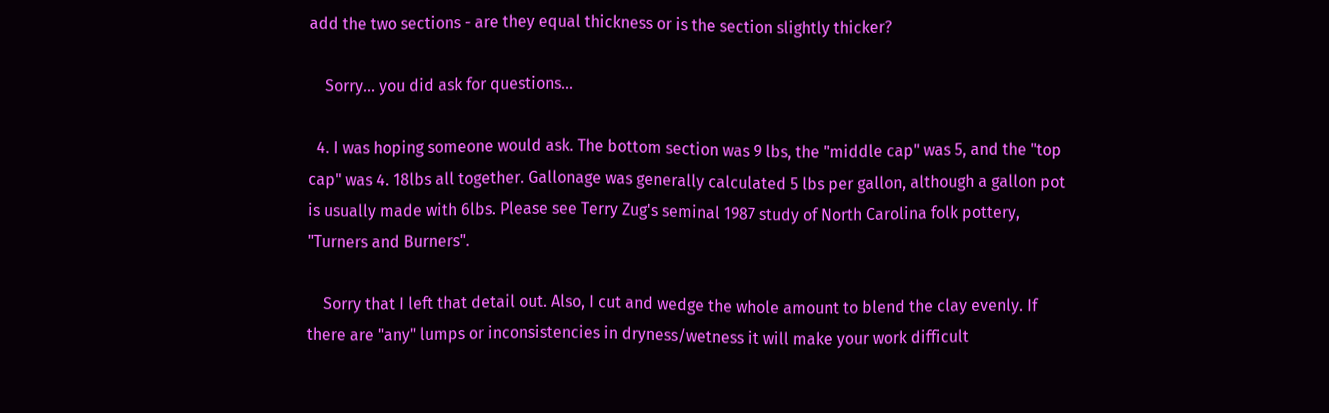add the two sections - are they equal thickness or is the section slightly thicker?

    Sorry... you did ask for questions...

  4. I was hoping someone would ask. The bottom section was 9 lbs, the "middle cap" was 5, and the "top cap" was 4. 18lbs all together. Gallonage was generally calculated 5 lbs per gallon, although a gallon pot is usually made with 6lbs. Please see Terry Zug's seminal 1987 study of North Carolina folk pottery, "Turners and Burners".

    Sorry that I left that detail out. Also, I cut and wedge the whole amount to blend the clay evenly. If there are "any" lumps or inconsistencies in dryness/wetness it will make your work difficult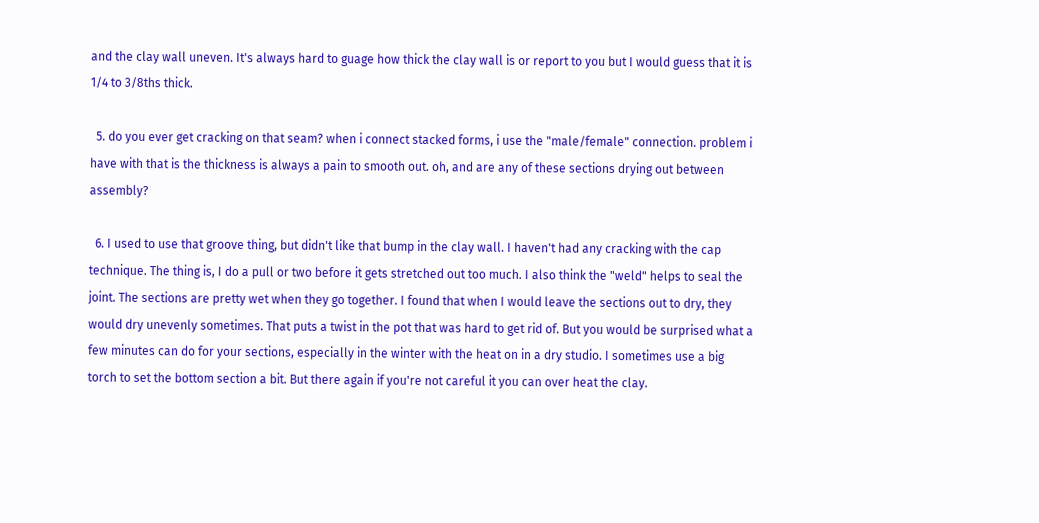and the clay wall uneven. It's always hard to guage how thick the clay wall is or report to you but I would guess that it is 1/4 to 3/8ths thick.

  5. do you ever get cracking on that seam? when i connect stacked forms, i use the "male/female" connection. problem i have with that is the thickness is always a pain to smooth out. oh, and are any of these sections drying out between assembly?

  6. I used to use that groove thing, but didn't like that bump in the clay wall. I haven't had any cracking with the cap technique. The thing is, I do a pull or two before it gets stretched out too much. I also think the "weld" helps to seal the joint. The sections are pretty wet when they go together. I found that when I would leave the sections out to dry, they would dry unevenly sometimes. That puts a twist in the pot that was hard to get rid of. But you would be surprised what a few minutes can do for your sections, especially in the winter with the heat on in a dry studio. I sometimes use a big torch to set the bottom section a bit. But there again if you're not careful it you can over heat the clay.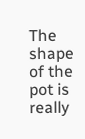The shape of the pot is really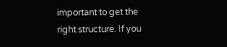important to get the right structure. If you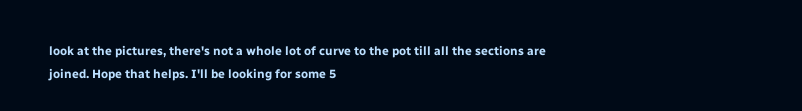look at the pictures, there's not a whole lot of curve to the pot till all the sections are joined. Hope that helps. I'll be looking for some 5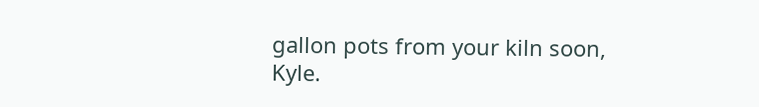gallon pots from your kiln soon, Kyle.